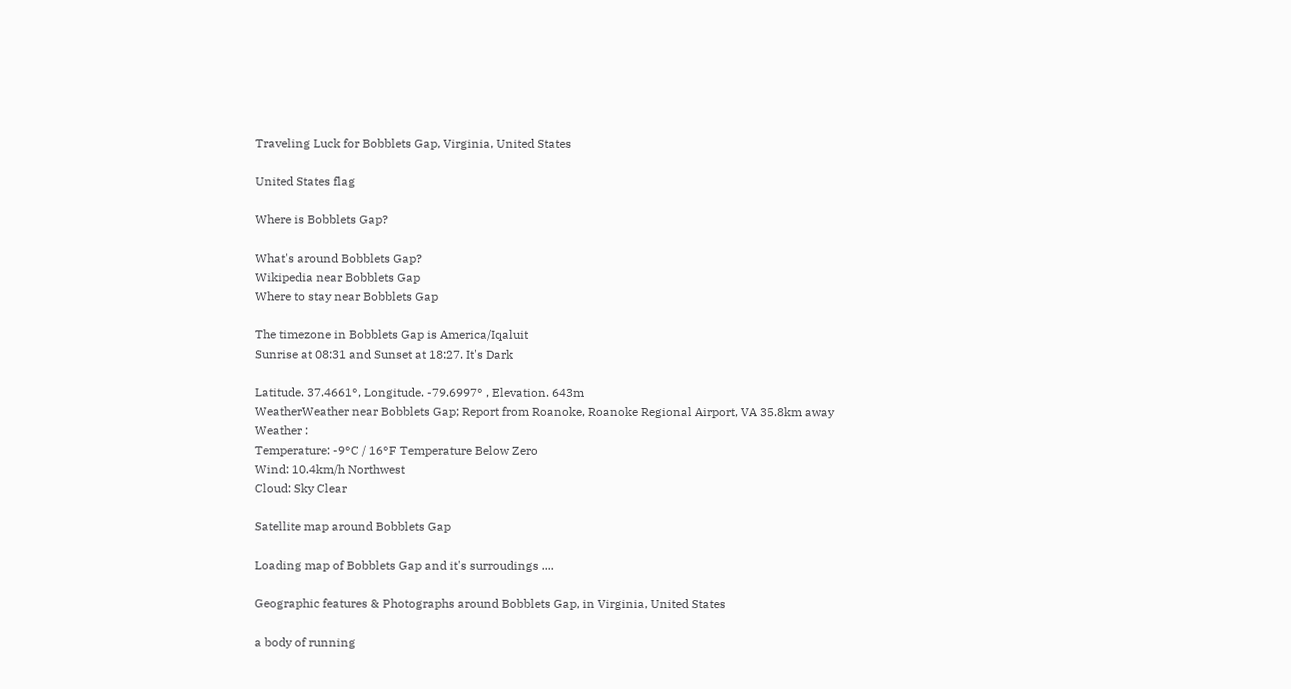Traveling Luck for Bobblets Gap, Virginia, United States

United States flag

Where is Bobblets Gap?

What's around Bobblets Gap?
Wikipedia near Bobblets Gap
Where to stay near Bobblets Gap

The timezone in Bobblets Gap is America/Iqaluit
Sunrise at 08:31 and Sunset at 18:27. It's Dark

Latitude. 37.4661°, Longitude. -79.6997° , Elevation. 643m
WeatherWeather near Bobblets Gap; Report from Roanoke, Roanoke Regional Airport, VA 35.8km away
Weather :
Temperature: -9°C / 16°F Temperature Below Zero
Wind: 10.4km/h Northwest
Cloud: Sky Clear

Satellite map around Bobblets Gap

Loading map of Bobblets Gap and it's surroudings ....

Geographic features & Photographs around Bobblets Gap, in Virginia, United States

a body of running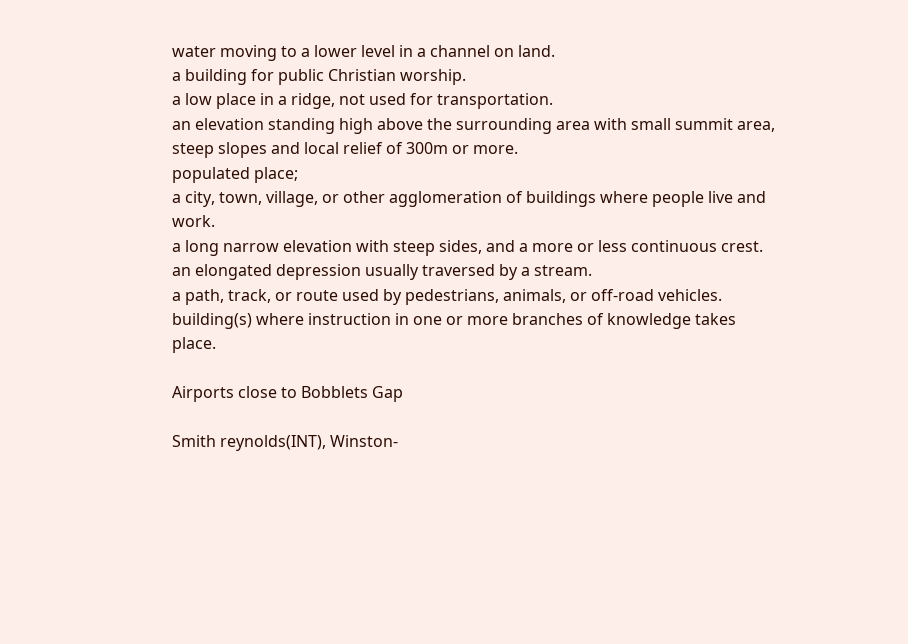water moving to a lower level in a channel on land.
a building for public Christian worship.
a low place in a ridge, not used for transportation.
an elevation standing high above the surrounding area with small summit area, steep slopes and local relief of 300m or more.
populated place;
a city, town, village, or other agglomeration of buildings where people live and work.
a long narrow elevation with steep sides, and a more or less continuous crest.
an elongated depression usually traversed by a stream.
a path, track, or route used by pedestrians, animals, or off-road vehicles.
building(s) where instruction in one or more branches of knowledge takes place.

Airports close to Bobblets Gap

Smith reynolds(INT), Winston-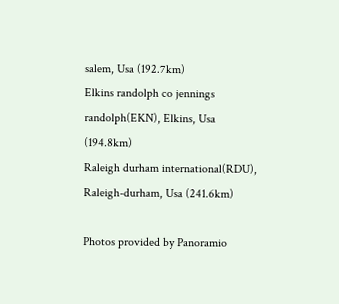salem, Usa (192.7km)
Elkins randolph co jennings randolph(EKN), Elkins, Usa (194.8km)
Raleigh durham international(RDU), Raleigh-durham, Usa (241.6km)

Photos provided by Panoramio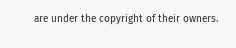are under the copyright of their owners.